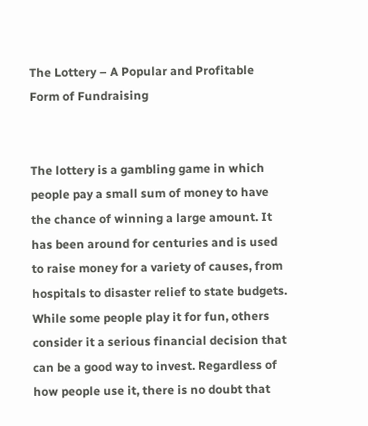The Lottery – A Popular and Profitable Form of Fundraising


The lottery is a gambling game in which people pay a small sum of money to have the chance of winning a large amount. It has been around for centuries and is used to raise money for a variety of causes, from hospitals to disaster relief to state budgets. While some people play it for fun, others consider it a serious financial decision that can be a good way to invest. Regardless of how people use it, there is no doubt that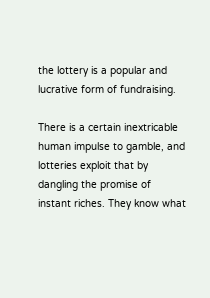the lottery is a popular and lucrative form of fundraising.

There is a certain inextricable human impulse to gamble, and lotteries exploit that by dangling the promise of instant riches. They know what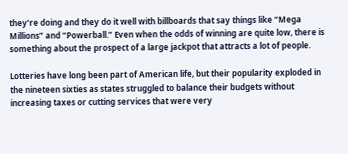they’re doing and they do it well with billboards that say things like “Mega Millions” and “Powerball.” Even when the odds of winning are quite low, there is something about the prospect of a large jackpot that attracts a lot of people.

Lotteries have long been part of American life, but their popularity exploded in the nineteen sixties as states struggled to balance their budgets without increasing taxes or cutting services that were very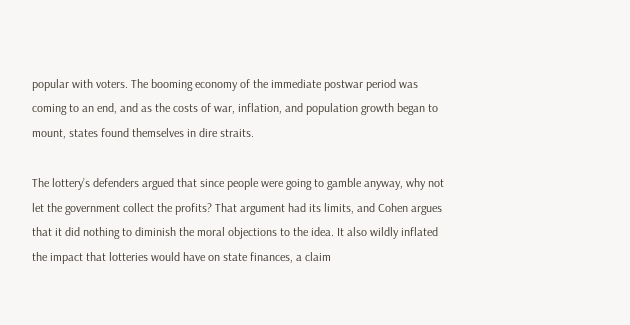popular with voters. The booming economy of the immediate postwar period was coming to an end, and as the costs of war, inflation, and population growth began to mount, states found themselves in dire straits.

The lottery’s defenders argued that since people were going to gamble anyway, why not let the government collect the profits? That argument had its limits, and Cohen argues that it did nothing to diminish the moral objections to the idea. It also wildly inflated the impact that lotteries would have on state finances, a claim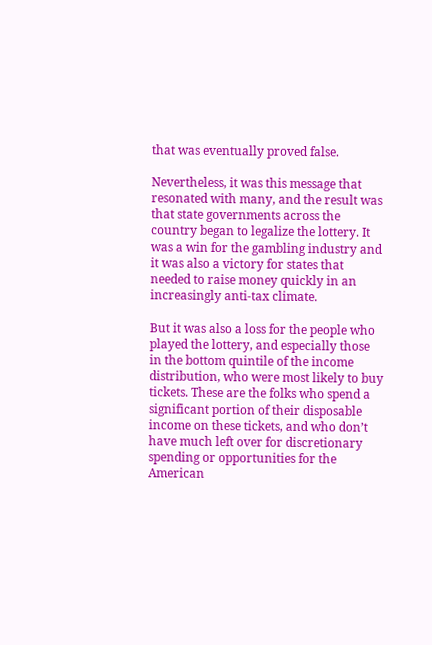that was eventually proved false.

Nevertheless, it was this message that resonated with many, and the result was that state governments across the country began to legalize the lottery. It was a win for the gambling industry and it was also a victory for states that needed to raise money quickly in an increasingly anti-tax climate.

But it was also a loss for the people who played the lottery, and especially those in the bottom quintile of the income distribution, who were most likely to buy tickets. These are the folks who spend a significant portion of their disposable income on these tickets, and who don’t have much left over for discretionary spending or opportunities for the American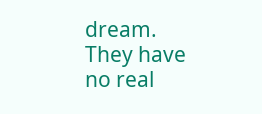dream. They have no real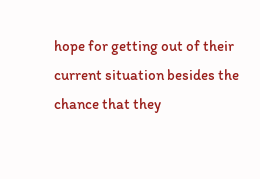hope for getting out of their current situation besides the chance that they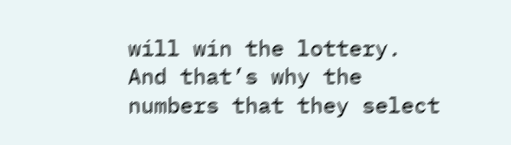will win the lottery. And that’s why the numbers that they select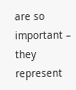are so important – they represent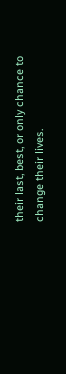their last, best, or only chance to change their lives.